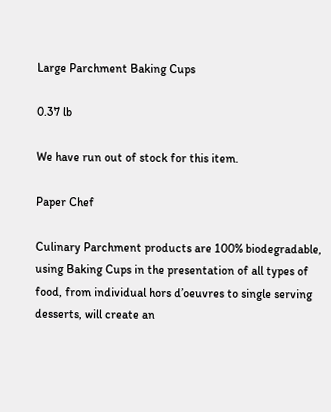Large Parchment Baking Cups

0.37 lb

We have run out of stock for this item.

Paper Chef

Culinary Parchment products are 100% biodegradable, using Baking Cups in the presentation of all types of food, from individual hors d’oeuvres to single serving desserts, will create an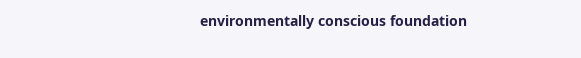environmentally conscious foundation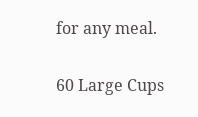for any meal.

60 Large Cups